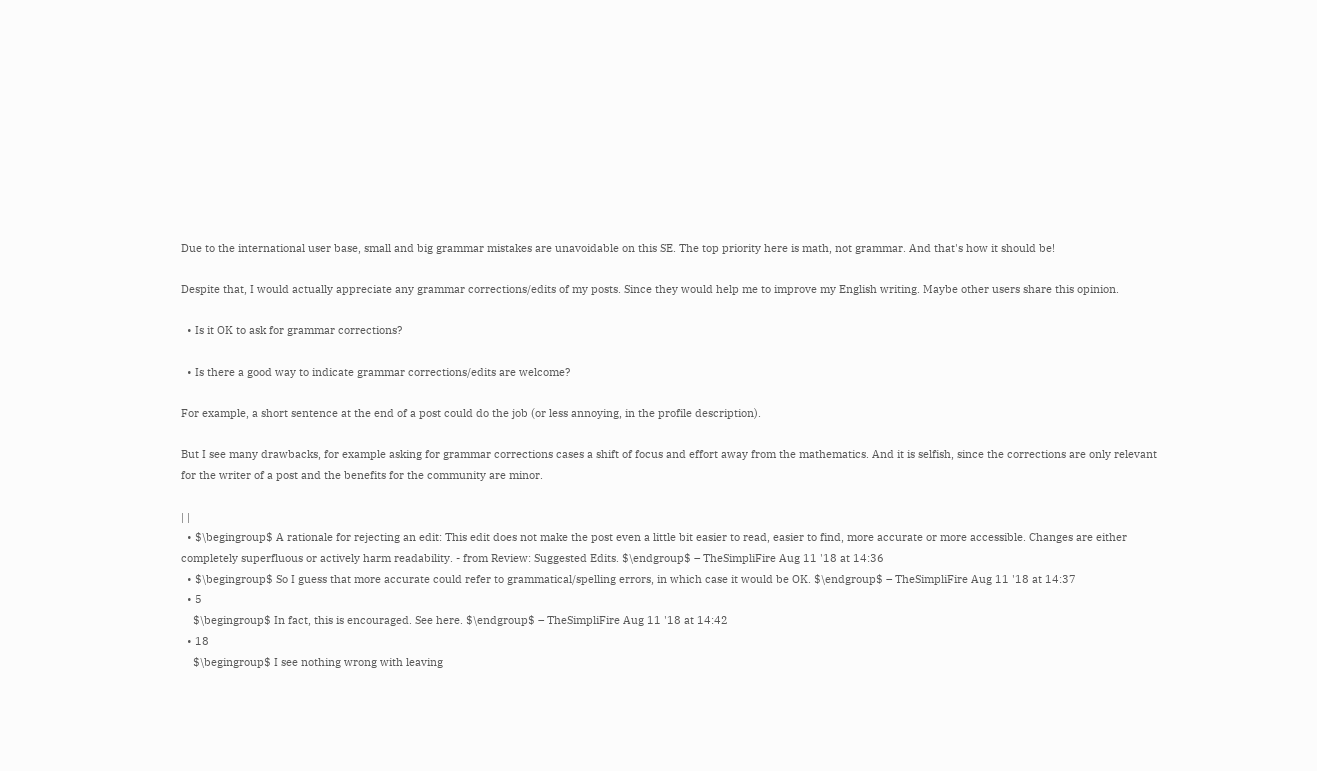Due to the international user base, small and big grammar mistakes are unavoidable on this SE. The top priority here is math, not grammar. And that's how it should be!

Despite that, I would actually appreciate any grammar corrections/edits of my posts. Since they would help me to improve my English writing. Maybe other users share this opinion.

  • Is it OK to ask for grammar corrections?

  • Is there a good way to indicate grammar corrections/edits are welcome?

For example, a short sentence at the end of a post could do the job (or less annoying, in the profile description).

But I see many drawbacks, for example asking for grammar corrections cases a shift of focus and effort away from the mathematics. And it is selfish, since the corrections are only relevant for the writer of a post and the benefits for the community are minor.

| |
  • $\begingroup$ A rationale for rejecting an edit: This edit does not make the post even a little bit easier to read, easier to find, more accurate or more accessible. Changes are either completely superfluous or actively harm readability. - from Review: Suggested Edits. $\endgroup$ – TheSimpliFire Aug 11 '18 at 14:36
  • $\begingroup$ So I guess that more accurate could refer to grammatical/spelling errors, in which case it would be OK. $\endgroup$ – TheSimpliFire Aug 11 '18 at 14:37
  • 5
    $\begingroup$ In fact, this is encouraged. See here. $\endgroup$ – TheSimpliFire Aug 11 '18 at 14:42
  • 18
    $\begingroup$ I see nothing wrong with leaving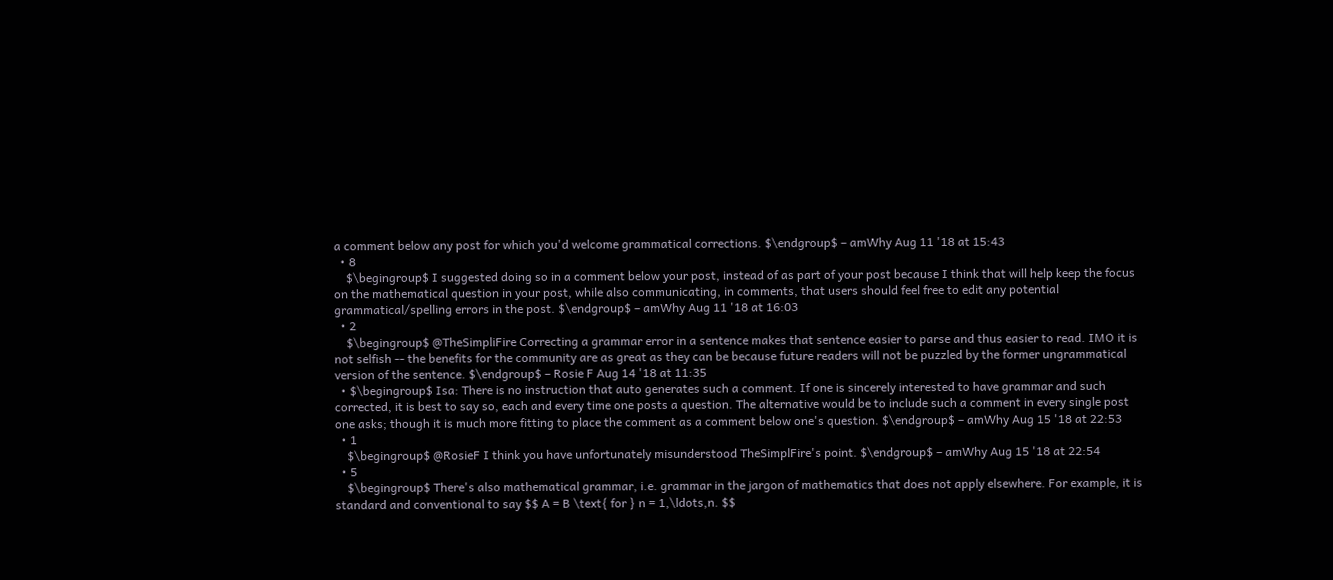a comment below any post for which you'd welcome grammatical corrections. $\endgroup$ – amWhy Aug 11 '18 at 15:43
  • 8
    $\begingroup$ I suggested doing so in a comment below your post, instead of as part of your post because I think that will help keep the focus on the mathematical question in your post, while also communicating, in comments, that users should feel free to edit any potential grammatical/spelling errors in the post. $\endgroup$ – amWhy Aug 11 '18 at 16:03
  • 2
    $\begingroup$ @TheSimpliFire Correcting a grammar error in a sentence makes that sentence easier to parse and thus easier to read. IMO it is not selfish -- the benefits for the community are as great as they can be because future readers will not be puzzled by the former ungrammatical version of the sentence. $\endgroup$ – Rosie F Aug 14 '18 at 11:35
  • $\begingroup$ Isa: There is no instruction that auto generates such a comment. If one is sincerely interested to have grammar and such corrected, it is best to say so, each and every time one posts a question. The alternative would be to include such a comment in every single post one asks; though it is much more fitting to place the comment as a comment below one's question. $\endgroup$ – amWhy Aug 15 '18 at 22:53
  • 1
    $\begingroup$ @RosieF I think you have unfortunately misunderstood TheSimplFire's point. $\endgroup$ – amWhy Aug 15 '18 at 22:54
  • 5
    $\begingroup$ There's also mathematical grammar, i.e. grammar in the jargon of mathematics that does not apply elsewhere. For example, it is standard and conventional to say $$ A = B \text{ for } n = 1,\ldots,n. $$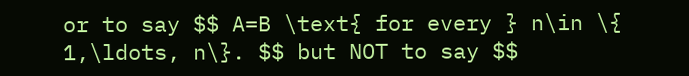or to say $$ A=B \text{ for every } n\in \{ 1,\ldots, n\}. $$ but NOT to say $$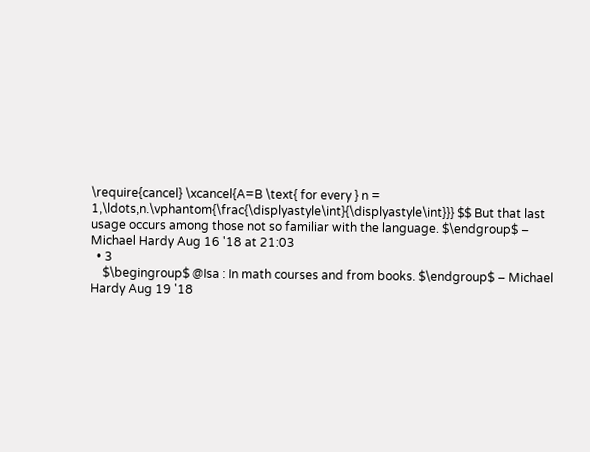\require{cancel} \xcancel{A=B \text{ for every } n = 1,\ldots,n.\vphantom{\frac{\displyastyle\int}{\displyastyle\int}}} $$ But that last usage occurs among those not so familiar with the language. $\endgroup$ – Michael Hardy Aug 16 '18 at 21:03
  • 3
    $\begingroup$ @Isa : In math courses and from books. $\endgroup$ – Michael Hardy Aug 19 '18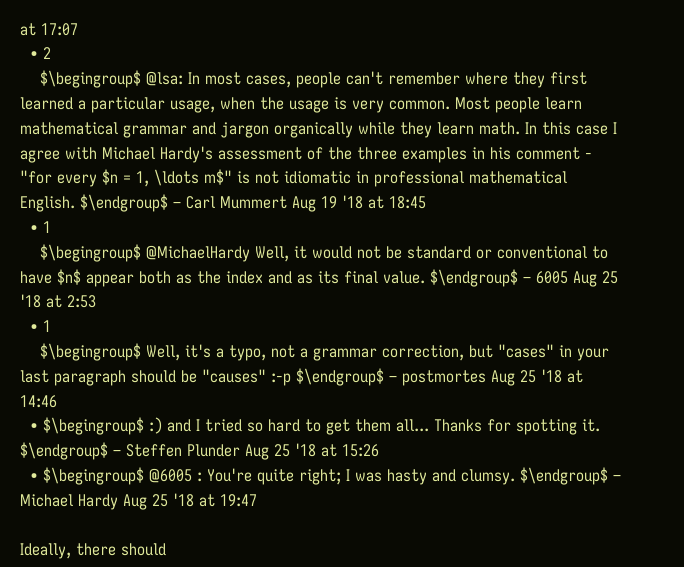at 17:07
  • 2
    $\begingroup$ @lsa: In most cases, people can't remember where they first learned a particular usage, when the usage is very common. Most people learn mathematical grammar and jargon organically while they learn math. In this case I agree with Michael Hardy's assessment of the three examples in his comment - "for every $n = 1, \ldots m$" is not idiomatic in professional mathematical English. $\endgroup$ – Carl Mummert Aug 19 '18 at 18:45
  • 1
    $\begingroup$ @MichaelHardy Well, it would not be standard or conventional to have $n$ appear both as the index and as its final value. $\endgroup$ – 6005 Aug 25 '18 at 2:53
  • 1
    $\begingroup$ Well, it's a typo, not a grammar correction, but "cases" in your last paragraph should be "causes" :-p $\endgroup$ – postmortes Aug 25 '18 at 14:46
  • $\begingroup$ :) and I tried so hard to get them all... Thanks for spotting it. $\endgroup$ – Steffen Plunder Aug 25 '18 at 15:26
  • $\begingroup$ @6005 : You're quite right; I was hasty and clumsy. $\endgroup$ – Michael Hardy Aug 25 '18 at 19:47

Ideally, there should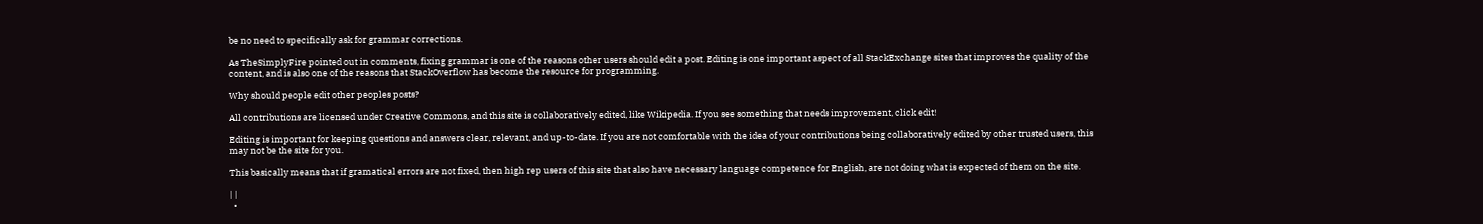be no need to specifically ask for grammar corrections.

As TheSimplyFire pointed out in comments, fixing grammar is one of the reasons other users should edit a post. Editing is one important aspect of all StackExchange sites that improves the quality of the content, and is also one of the reasons that StackOverflow has become the resource for programming.

Why should people edit other peoples posts?

All contributions are licensed under Creative Commons, and this site is collaboratively edited, like Wikipedia. If you see something that needs improvement, click edit!

Editing is important for keeping questions and answers clear, relevant, and up-to-date. If you are not comfortable with the idea of your contributions being collaboratively edited by other trusted users, this may not be the site for you.

This basically means that if gramatical errors are not fixed, then high rep users of this site that also have necessary language competence for English, are not doing what is expected of them on the site.

| |
  •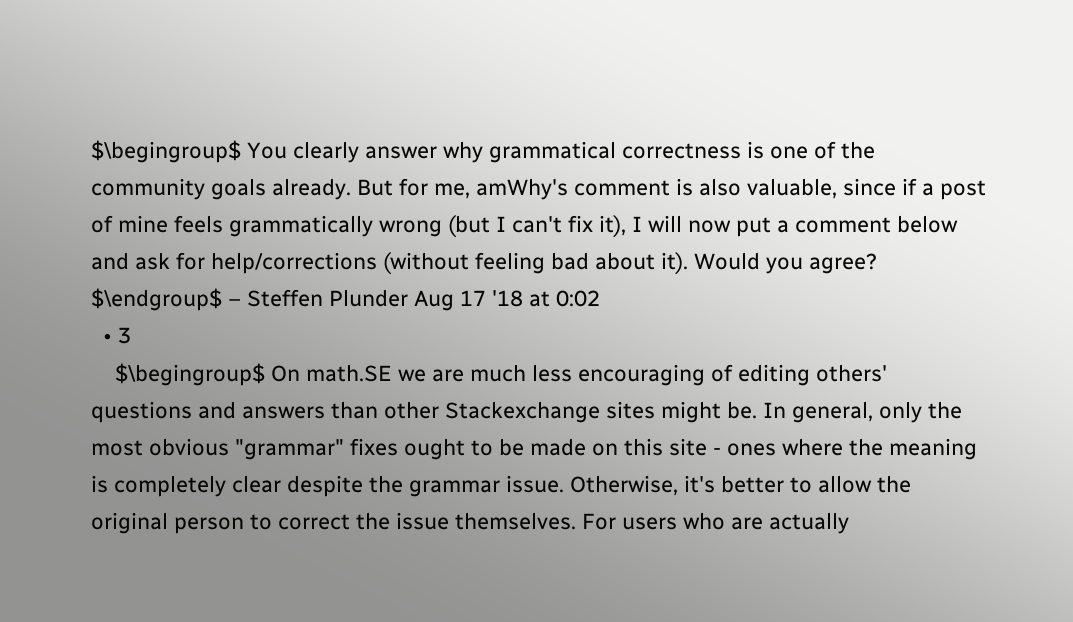$\begingroup$ You clearly answer why grammatical correctness is one of the community goals already. But for me, amWhy's comment is also valuable, since if a post of mine feels grammatically wrong (but I can't fix it), I will now put a comment below and ask for help/corrections (without feeling bad about it). Would you agree? $\endgroup$ – Steffen Plunder Aug 17 '18 at 0:02
  • 3
    $\begingroup$ On math.SE we are much less encouraging of editing others' questions and answers than other Stackexchange sites might be. In general, only the most obvious "grammar" fixes ought to be made on this site - ones where the meaning is completely clear despite the grammar issue. Otherwise, it's better to allow the original person to correct the issue themselves. For users who are actually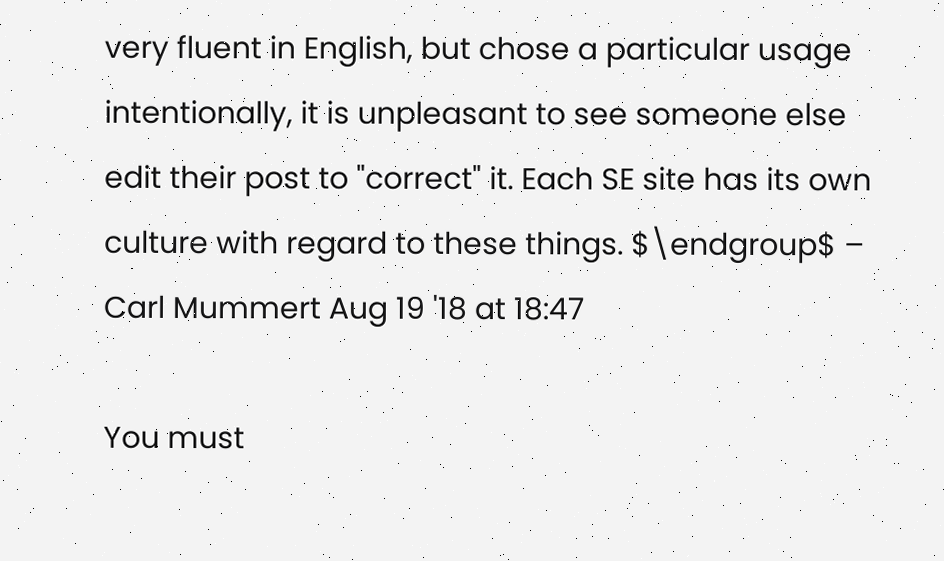very fluent in English, but chose a particular usage intentionally, it is unpleasant to see someone else edit their post to "correct" it. Each SE site has its own culture with regard to these things. $\endgroup$ – Carl Mummert Aug 19 '18 at 18:47

You must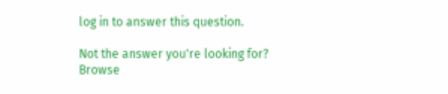log in to answer this question.

Not the answer you're looking for? Browse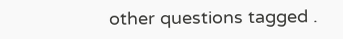other questions tagged .